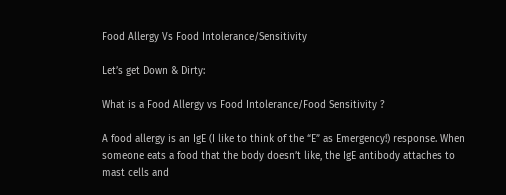Food Allergy Vs Food Intolerance/Sensitivity

Let’s get Down & Dirty:

What is a Food Allergy vs Food Intolerance/Food Sensitivity ?

A food allergy is an IgE (I like to think of the “E” as Emergency!) response. When someone eats a food that the body doesn’t like, the IgE antibody attaches to mast cells and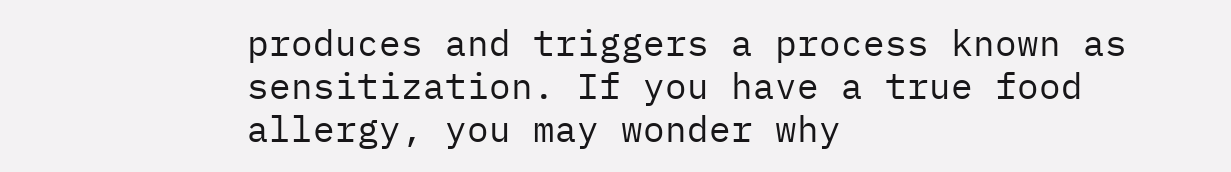produces and triggers a process known as sensitization. If you have a true food allergy, you may wonder why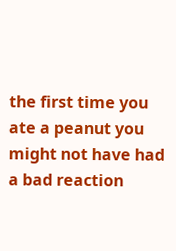the first time you ate a peanut you might not have had a bad reaction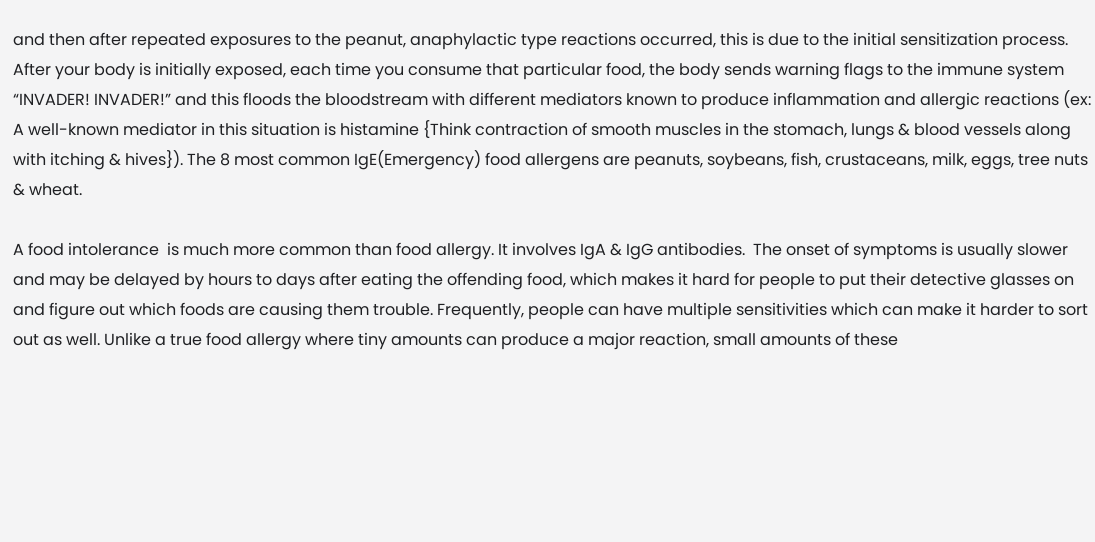and then after repeated exposures to the peanut, anaphylactic type reactions occurred, this is due to the initial sensitization process. After your body is initially exposed, each time you consume that particular food, the body sends warning flags to the immune system “INVADER! INVADER!” and this floods the bloodstream with different mediators known to produce inflammation and allergic reactions (ex: A well-known mediator in this situation is histamine {Think contraction of smooth muscles in the stomach, lungs & blood vessels along with itching & hives}). The 8 most common IgE(Emergency) food allergens are peanuts, soybeans, fish, crustaceans, milk, eggs, tree nuts & wheat.

A food intolerance  is much more common than food allergy. It involves IgA & IgG antibodies.  The onset of symptoms is usually slower and may be delayed by hours to days after eating the offending food, which makes it hard for people to put their detective glasses on and figure out which foods are causing them trouble. Frequently, people can have multiple sensitivities which can make it harder to sort out as well. Unlike a true food allergy where tiny amounts can produce a major reaction, small amounts of these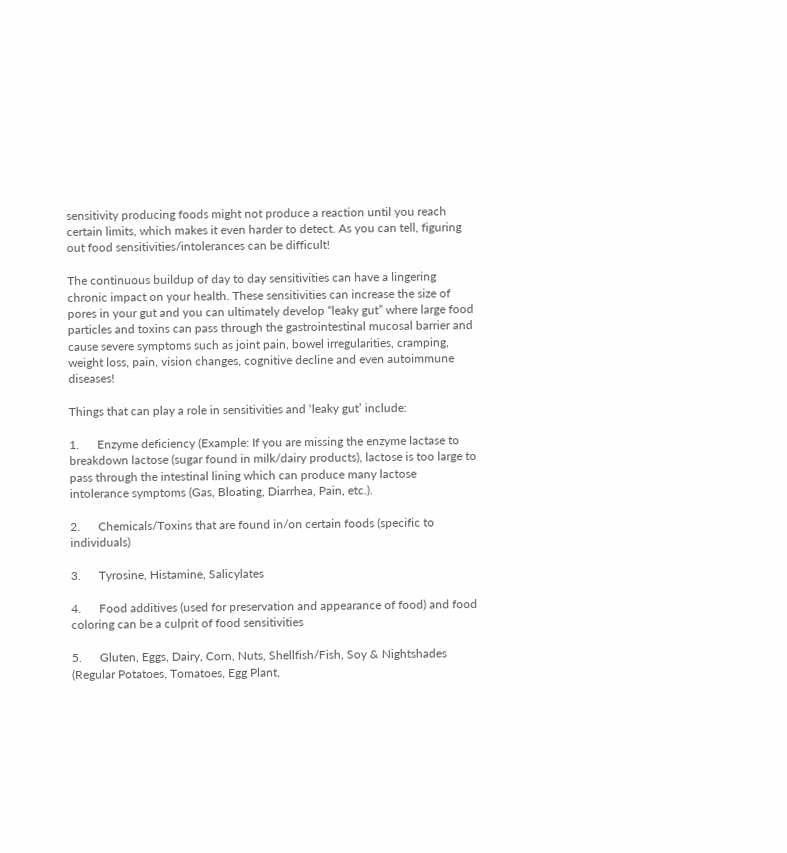sensitivity producing foods might not produce a reaction until you reach certain limits, which makes it even harder to detect. As you can tell, figuring out food sensitivities/intolerances can be difficult!

The continuous buildup of day to day sensitivities can have a lingering chronic impact on your health. These sensitivities can increase the size of pores in your gut and you can ultimately develop “leaky gut” where large food particles and toxins can pass through the gastrointestinal mucosal barrier and cause severe symptoms such as joint pain, bowel irregularities, cramping, weight loss, pain, vision changes, cognitive decline and even autoimmune diseases!

Things that can play a role in sensitivities and ‘leaky gut’ include:

1.      Enzyme deficiency (Example: If you are missing the enzyme lactase to breakdown lactose (sugar found in milk/dairy products), lactose is too large to pass through the intestinal lining which can produce many lactose intolerance symptoms (Gas, Bloating, Diarrhea, Pain, etc.).

2.      Chemicals/Toxins that are found in/on certain foods (specific to individuals)

3.      Tyrosine, Histamine, Salicylates

4.      Food additives (used for preservation and appearance of food) and food coloring can be a culprit of food sensitivities

5.      Gluten, Eggs, Dairy, Corn, Nuts, Shellfish/Fish, Soy & Nightshades (Regular Potatoes, Tomatoes, Egg Plant,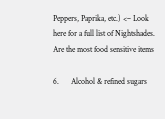Peppers, Paprika, etc.) <– Look here for a full list of Nightshades. Are the most food sensitive items

6.      Alcohol & refined sugars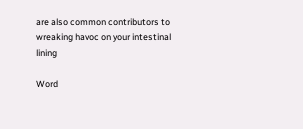are also common contributors to wreaking havoc on your intestinal lining

Word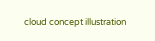cloud concept illustration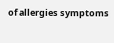of allergies symptoms